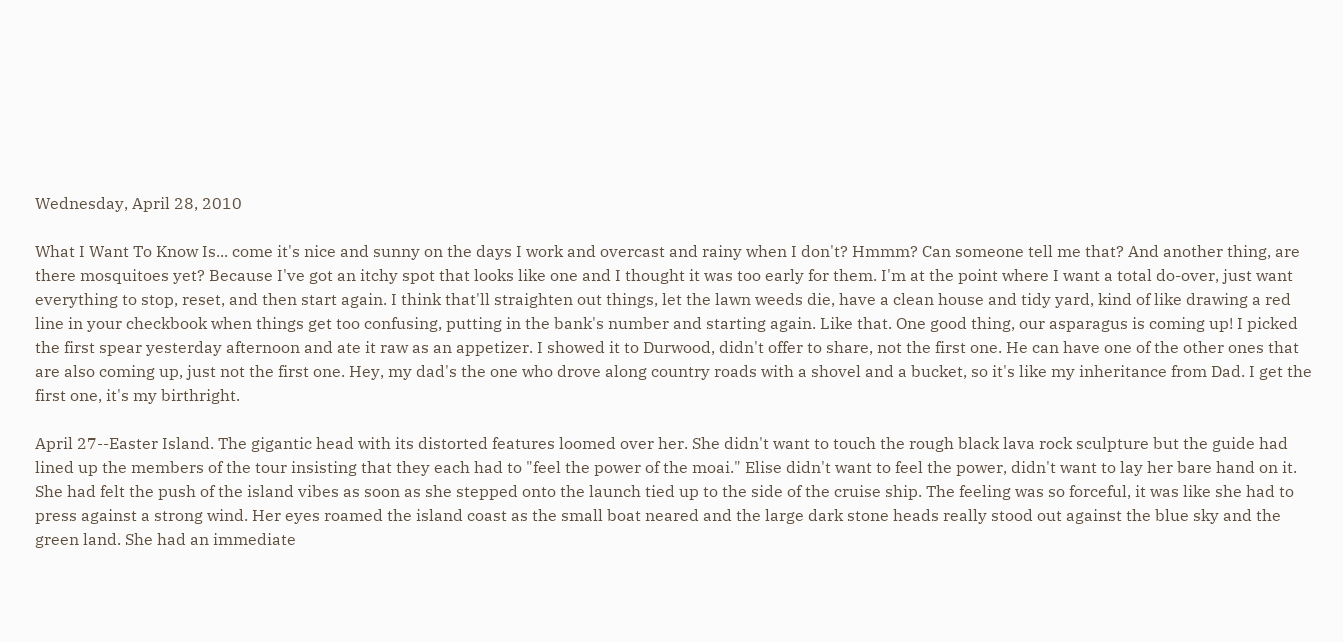Wednesday, April 28, 2010

What I Want To Know Is... come it's nice and sunny on the days I work and overcast and rainy when I don't? Hmmm? Can someone tell me that? And another thing, are there mosquitoes yet? Because I've got an itchy spot that looks like one and I thought it was too early for them. I'm at the point where I want a total do-over, just want everything to stop, reset, and then start again. I think that'll straighten out things, let the lawn weeds die, have a clean house and tidy yard, kind of like drawing a red line in your checkbook when things get too confusing, putting in the bank's number and starting again. Like that. One good thing, our asparagus is coming up! I picked the first spear yesterday afternoon and ate it raw as an appetizer. I showed it to Durwood, didn't offer to share, not the first one. He can have one of the other ones that are also coming up, just not the first one. Hey, my dad's the one who drove along country roads with a shovel and a bucket, so it's like my inheritance from Dad. I get the first one, it's my birthright.

April 27--Easter Island. The gigantic head with its distorted features loomed over her. She didn't want to touch the rough black lava rock sculpture but the guide had lined up the members of the tour insisting that they each had to "feel the power of the moai." Elise didn't want to feel the power, didn't want to lay her bare hand on it. She had felt the push of the island vibes as soon as she stepped onto the launch tied up to the side of the cruise ship. The feeling was so forceful, it was like she had to press against a strong wind. Her eyes roamed the island coast as the small boat neared and the large dark stone heads really stood out against the blue sky and the green land. She had an immediate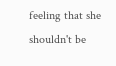feeling that she shouldn't be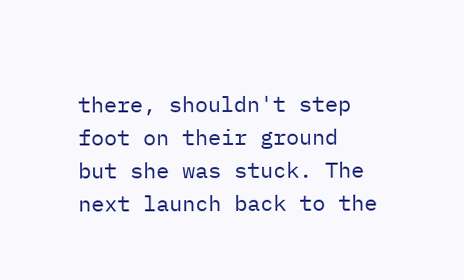there, shouldn't step foot on their ground but she was stuck. The next launch back to the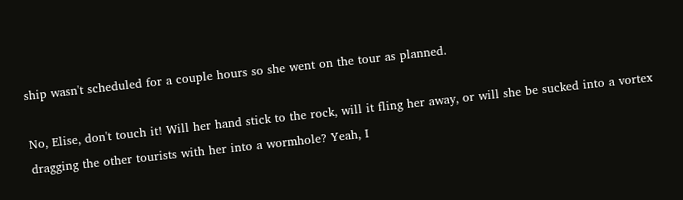ship wasn't scheduled for a couple hours so she went on the tour as planned.

No, Elise, don't touch it! Will her hand stick to the rock, will it fling her away, or will she be sucked into a vortex dragging the other tourists with her into a wormhole? Yeah, I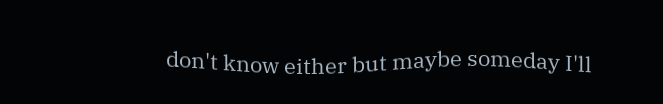don't know either but maybe someday I'll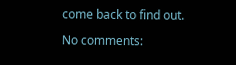come back to find out.

No comments: